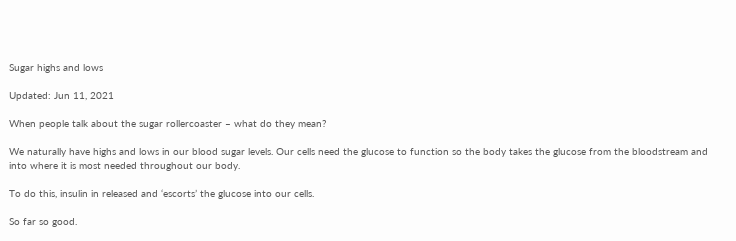Sugar highs and lows

Updated: Jun 11, 2021

When people talk about the sugar rollercoaster – what do they mean?

We naturally have highs and lows in our blood sugar levels. Our cells need the glucose to function so the body takes the glucose from the bloodstream and into where it is most needed throughout our body.

To do this, insulin in released and ‘escorts’ the glucose into our cells.

So far so good.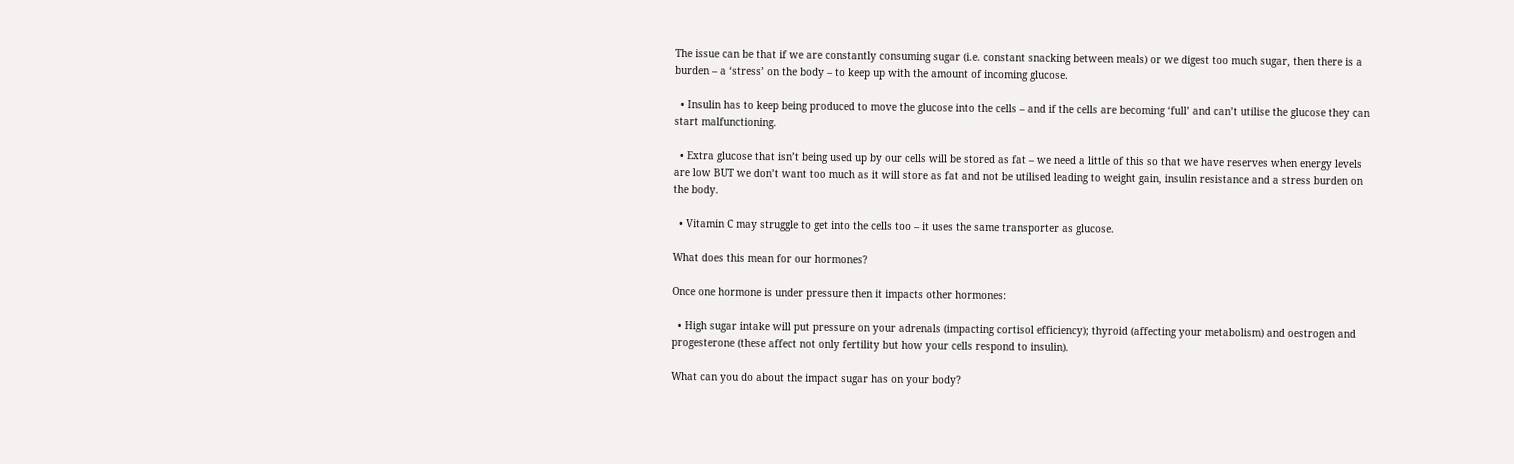The issue can be that if we are constantly consuming sugar (i.e. constant snacking between meals) or we digest too much sugar, then there is a burden – a ‘stress’ on the body – to keep up with the amount of incoming glucose.

  • Insulin has to keep being produced to move the glucose into the cells – and if the cells are becoming ‘full’ and can’t utilise the glucose they can start malfunctioning.

  • Extra glucose that isn’t being used up by our cells will be stored as fat – we need a little of this so that we have reserves when energy levels are low BUT we don’t want too much as it will store as fat and not be utilised leading to weight gain, insulin resistance and a stress burden on the body.

  • Vitamin C may struggle to get into the cells too – it uses the same transporter as glucose.

What does this mean for our hormones?

Once one hormone is under pressure then it impacts other hormones:

  • High sugar intake will put pressure on your adrenals (impacting cortisol efficiency); thyroid (affecting your metabolism) and oestrogen and progesterone (these affect not only fertility but how your cells respond to insulin).

What can you do about the impact sugar has on your body?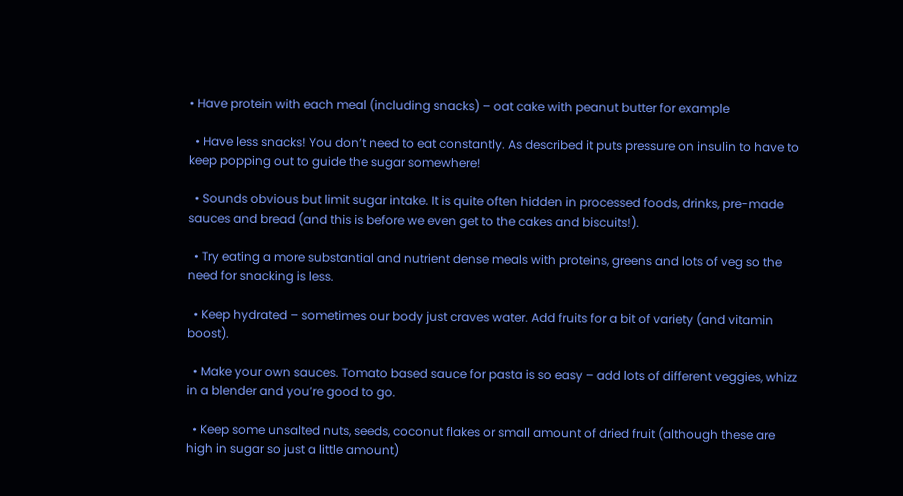• Have protein with each meal (including snacks) – oat cake with peanut butter for example

  • Have less snacks! You don’t need to eat constantly. As described it puts pressure on insulin to have to keep popping out to guide the sugar somewhere!

  • Sounds obvious but limit sugar intake. It is quite often hidden in processed foods, drinks, pre-made sauces and bread (and this is before we even get to the cakes and biscuits!).

  • Try eating a more substantial and nutrient dense meals with proteins, greens and lots of veg so the need for snacking is less.

  • Keep hydrated – sometimes our body just craves water. Add fruits for a bit of variety (and vitamin boost).

  • Make your own sauces. Tomato based sauce for pasta is so easy – add lots of different veggies, whizz in a blender and you’re good to go.

  • Keep some unsalted nuts, seeds, coconut flakes or small amount of dried fruit (although these are high in sugar so just a little amount)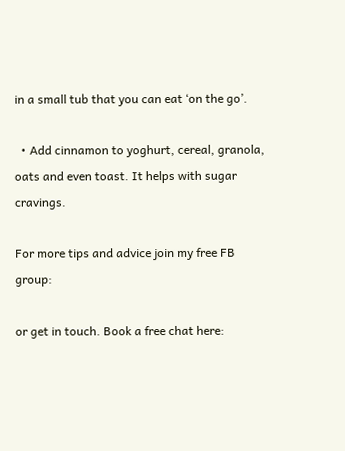in a small tub that you can eat ‘on the go’.

  • Add cinnamon to yoghurt, cereal, granola, oats and even toast. It helps with sugar cravings.

For more tips and advice join my free FB group:

or get in touch. Book a free chat here: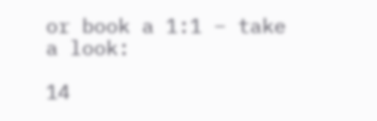or book a 1:1 – take a look:

14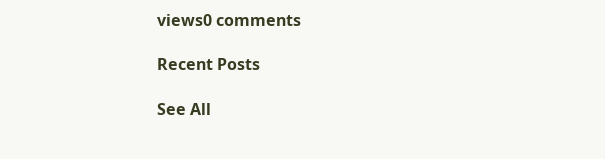views0 comments

Recent Posts

See All